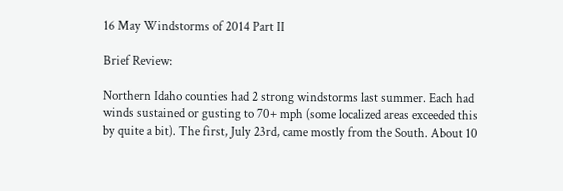16 May Windstorms of 2014 Part II

Brief Review:

Northern Idaho counties had 2 strong windstorms last summer. Each had winds sustained or gusting to 70+ mph (some localized areas exceeded this by quite a bit). The first, July 23rd, came mostly from the South. About 10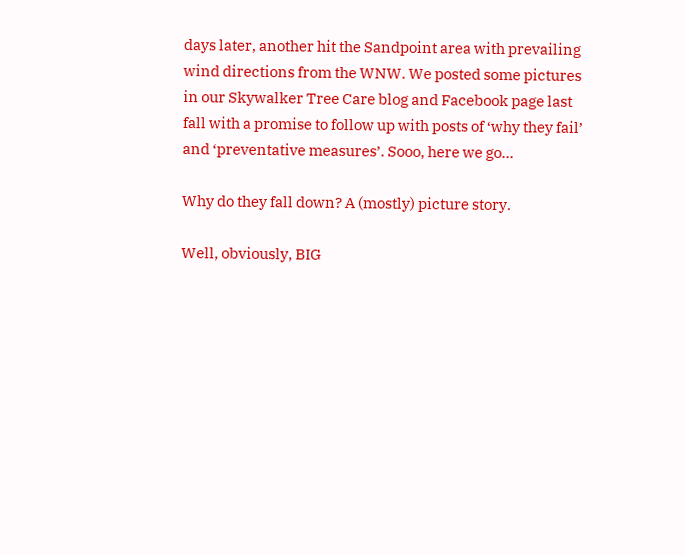days later, another hit the Sandpoint area with prevailing wind directions from the WNW. We posted some pictures in our Skywalker Tree Care blog and Facebook page last fall with a promise to follow up with posts of ‘why they fail’ and ‘preventative measures’. Sooo, here we go…

Why do they fall down? A (mostly) picture story.

Well, obviously, BIG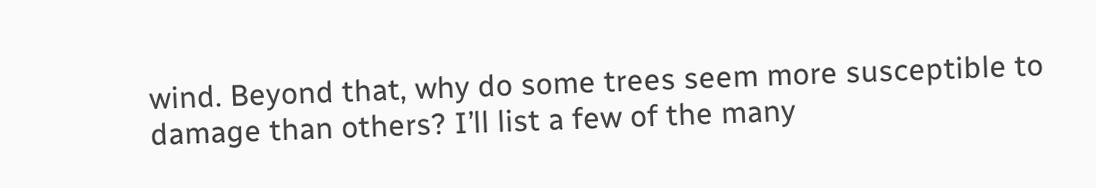wind. Beyond that, why do some trees seem more susceptible to damage than others? I’ll list a few of the many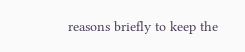reasons briefly to keep the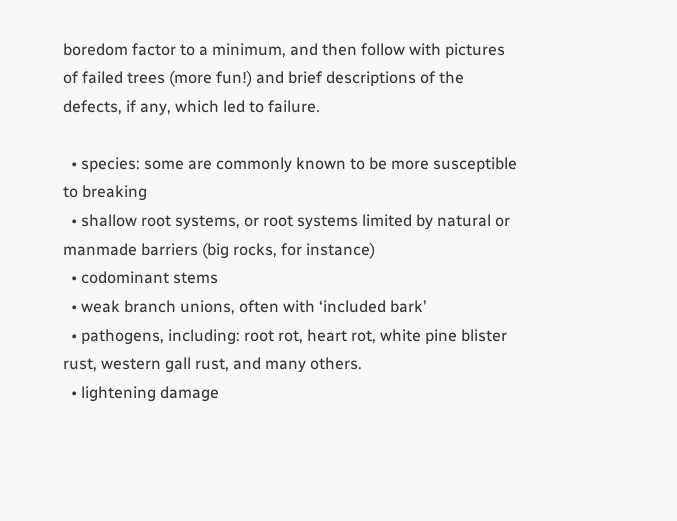boredom factor to a minimum, and then follow with pictures of failed trees (more fun!) and brief descriptions of the defects, if any, which led to failure.

  • species: some are commonly known to be more susceptible to breaking
  • shallow root systems, or root systems limited by natural or manmade barriers (big rocks, for instance)
  • codominant stems
  • weak branch unions, often with ‘included bark’
  • pathogens, including: root rot, heart rot, white pine blister rust, western gall rust, and many others.
  • lightening damage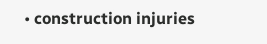• construction injuries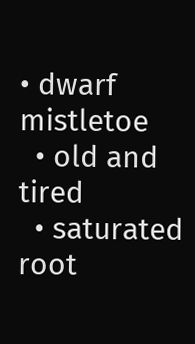• dwarf mistletoe
  • old and tired
  • saturated root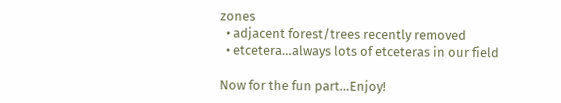zones
  • adjacent forest/trees recently removed
  • etcetera…always lots of etceteras in our field

Now for the fun part…Enjoy!